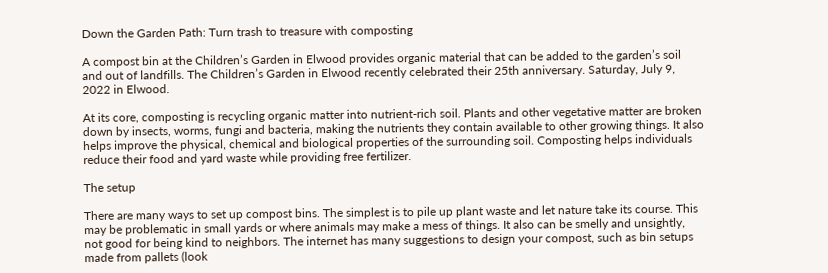Down the Garden Path: Turn trash to treasure with composting

A compost bin at the Children’s Garden in Elwood provides organic material that can be added to the garden’s soil and out of landfills. The Children’s Garden in Elwood recently celebrated their 25th anniversary. Saturday, July 9, 2022 in Elwood.

At its core, composting is recycling organic matter into nutrient-rich soil. Plants and other vegetative matter are broken down by insects, worms, fungi and bacteria, making the nutrients they contain available to other growing things. It also helps improve the physical, chemical and biological properties of the surrounding soil. Composting helps individuals reduce their food and yard waste while providing free fertilizer.

The setup

There are many ways to set up compost bins. The simplest is to pile up plant waste and let nature take its course. This may be problematic in small yards or where animals may make a mess of things. It also can be smelly and unsightly, not good for being kind to neighbors. The internet has many suggestions to design your compost, such as bin setups made from pallets (look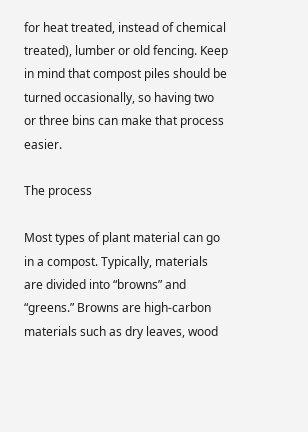for heat treated, instead of chemical treated), lumber or old fencing. Keep in mind that compost piles should be turned occasionally, so having two or three bins can make that process easier.

The process

Most types of plant material can go in a compost. Typically, materials are divided into “browns” and “greens.” Browns are high-carbon materials such as dry leaves, wood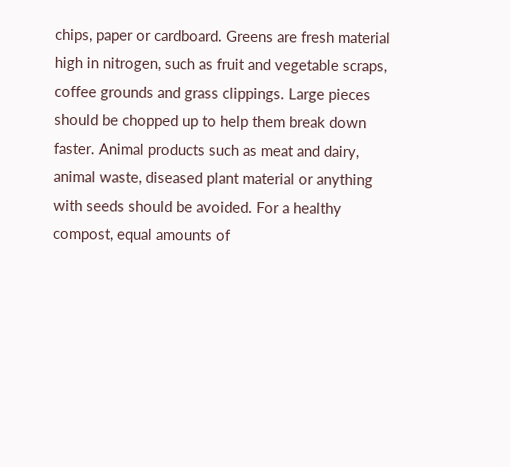chips, paper or cardboard. Greens are fresh material high in nitrogen, such as fruit and vegetable scraps, coffee grounds and grass clippings. Large pieces should be chopped up to help them break down faster. Animal products such as meat and dairy, animal waste, diseased plant material or anything with seeds should be avoided. For a healthy compost, equal amounts of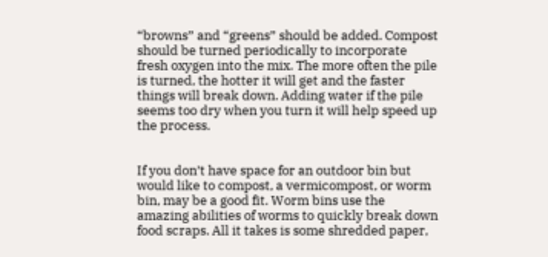“browns” and “greens” should be added. Compost should be turned periodically to incorporate fresh oxygen into the mix. The more often the pile is turned, the hotter it will get and the faster things will break down. Adding water if the pile seems too dry when you turn it will help speed up the process.


If you don’t have space for an outdoor bin but would like to compost, a vermicompost, or worm bin, may be a good fit. Worm bins use the amazing abilities of worms to quickly break down food scraps. All it takes is some shredded paper,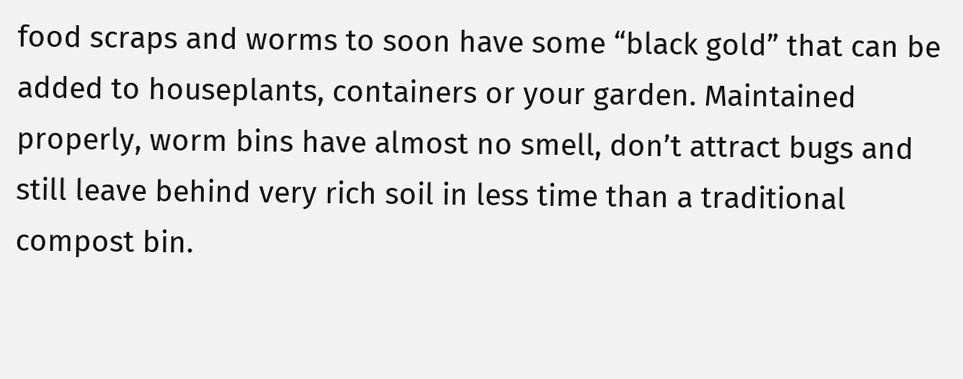food scraps and worms to soon have some “black gold” that can be added to houseplants, containers or your garden. Maintained properly, worm bins have almost no smell, don’t attract bugs and still leave behind very rich soil in less time than a traditional compost bin.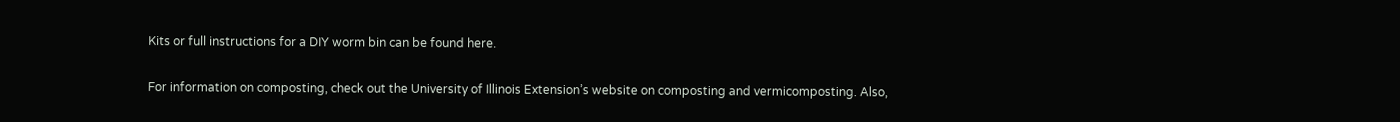Kits or full instructions for a DIY worm bin can be found here.

For information on composting, check out the University of Illinois Extension’s website on composting and vermicomposting. Also,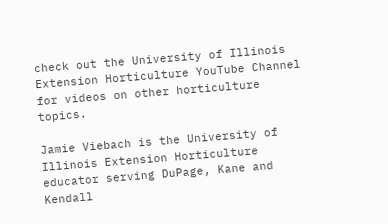check out the University of Illinois Extension Horticulture YouTube Channel for videos on other horticulture topics.

Jamie Viebach is the University of Illinois Extension Horticulture educator serving DuPage, Kane and Kendall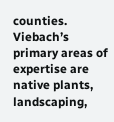counties. Viebach’s primary areas of expertise are native plants, landscaping,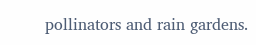pollinators and rain gardens.